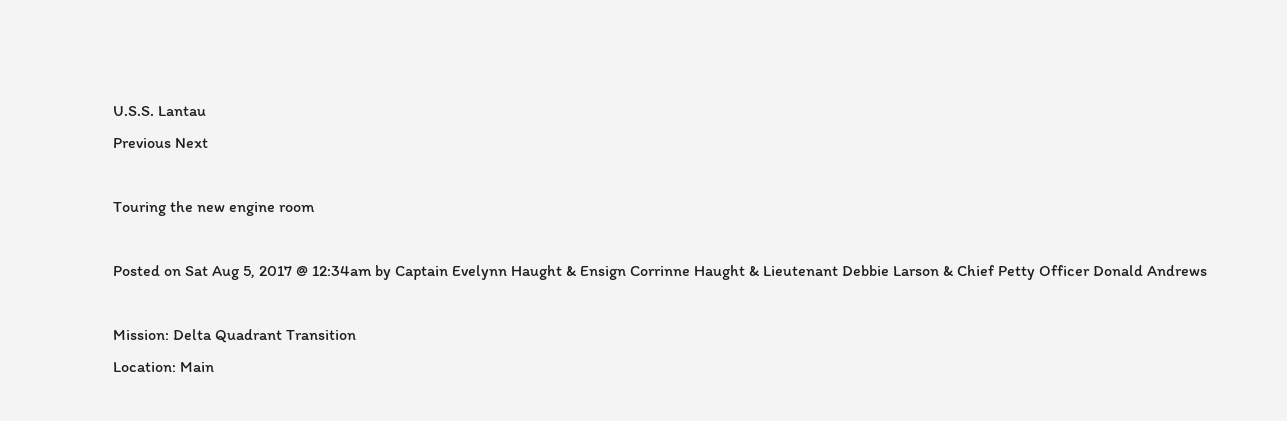U.S.S. Lantau
Previous Next

Touring the new engine room

Posted on Sat Aug 5, 2017 @ 12:34am by Captain Evelynn Haught & Ensign Corrinne Haught & Lieutenant Debbie Larson & Chief Petty Officer Donald Andrews

Mission: Delta Quadrant Transition
Location: Main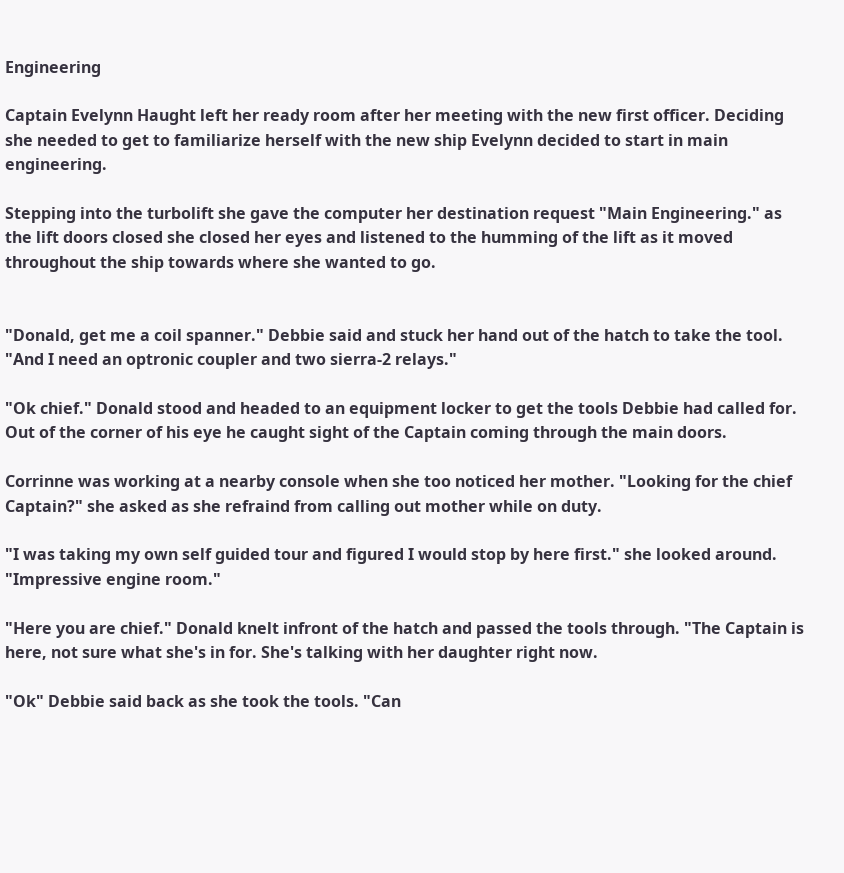Engineering

Captain Evelynn Haught left her ready room after her meeting with the new first officer. Deciding she needed to get to familiarize herself with the new ship Evelynn decided to start in main engineering.

Stepping into the turbolift she gave the computer her destination request "Main Engineering." as the lift doors closed she closed her eyes and listened to the humming of the lift as it moved throughout the ship towards where she wanted to go.


"Donald, get me a coil spanner." Debbie said and stuck her hand out of the hatch to take the tool. "And I need an optronic coupler and two sierra-2 relays."

"Ok chief." Donald stood and headed to an equipment locker to get the tools Debbie had called for. Out of the corner of his eye he caught sight of the Captain coming through the main doors.

Corrinne was working at a nearby console when she too noticed her mother. "Looking for the chief Captain?" she asked as she refraind from calling out mother while on duty.

"I was taking my own self guided tour and figured I would stop by here first." she looked around. "Impressive engine room."

"Here you are chief." Donald knelt infront of the hatch and passed the tools through. "The Captain is here, not sure what she's in for. She's talking with her daughter right now.

"Ok" Debbie said back as she took the tools. "Can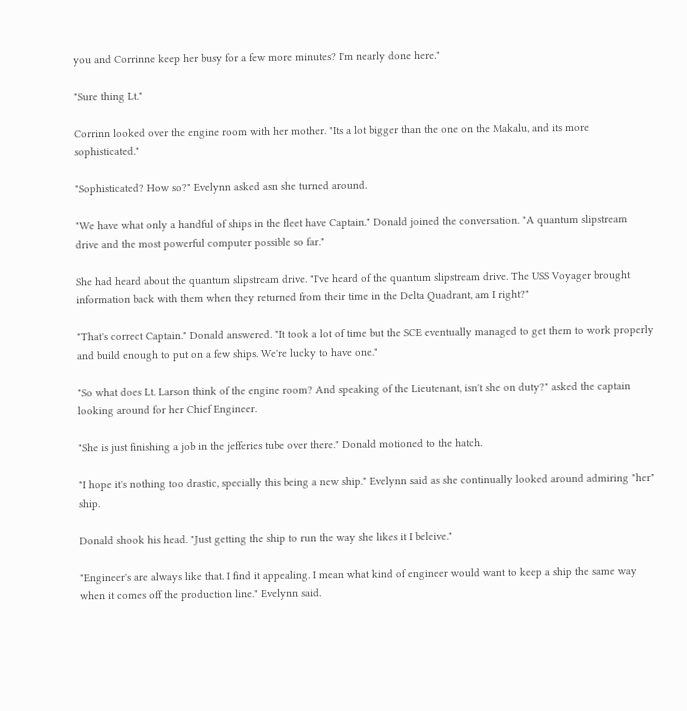you and Corrinne keep her busy for a few more minutes? I'm nearly done here."

"Sure thing Lt."

Corrinn looked over the engine room with her mother. "Its a lot bigger than the one on the Makalu, and its more sophisticated."

"Sophisticated? How so?" Evelynn asked asn she turned around.

"We have what only a handful of ships in the fleet have Captain." Donald joined the conversation. "A quantum slipstream drive and the most powerful computer possible so far."

She had heard about the quantum slipstream drive. "I've heard of the quantum slipstream drive. The USS Voyager brought information back with them when they returned from their time in the Delta Quadrant, am I right?"

"That's correct Captain." Donald answered. "It took a lot of time but the SCE eventually managed to get them to work properly and build enough to put on a few ships. We're lucky to have one."

"So what does Lt. Larson think of the engine room? And speaking of the Lieutenant, isn't she on duty?" asked the captain looking around for her Chief Engineer.

"She is just finishing a job in the jefferies tube over there." Donald motioned to the hatch.

"I hope it's nothing too drastic, specially this being a new ship." Evelynn said as she continually looked around admiring "her" ship.

Donald shook his head. "Just getting the ship to run the way she likes it I beleive."

"Engineer's are always like that. I find it appealing. I mean what kind of engineer would want to keep a ship the same way when it comes off the production line." Evelynn said.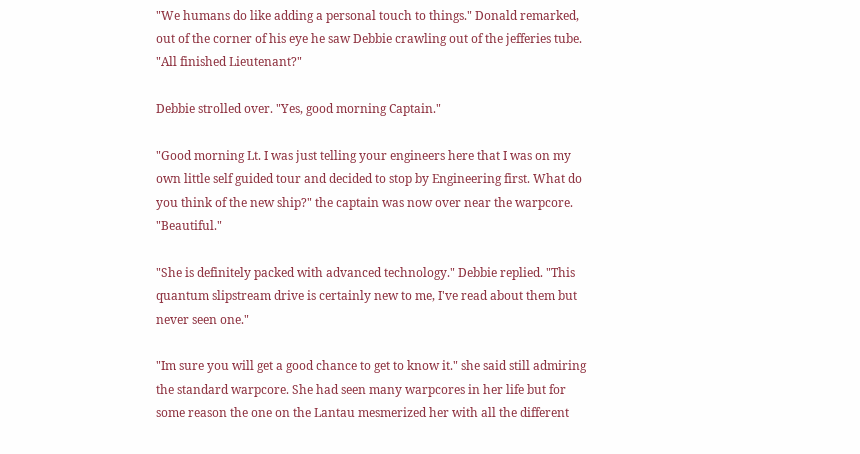"We humans do like adding a personal touch to things." Donald remarked, out of the corner of his eye he saw Debbie crawling out of the jefferies tube. "All finished Lieutenant?"

Debbie strolled over. "Yes, good morning Captain."

"Good morning Lt. I was just telling your engineers here that I was on my own little self guided tour and decided to stop by Engineering first. What do you think of the new ship?" the captain was now over near the warpcore. "Beautiful."

"She is definitely packed with advanced technology." Debbie replied. "This quantum slipstream drive is certainly new to me, I've read about them but never seen one."

"Im sure you will get a good chance to get to know it." she said still admiring the standard warpcore. She had seen many warpcores in her life but for some reason the one on the Lantau mesmerized her with all the different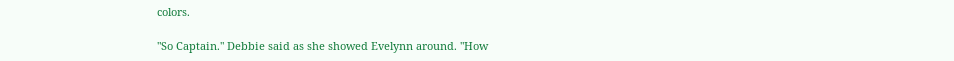colors.

"So Captain." Debbie said as she showed Evelynn around. "How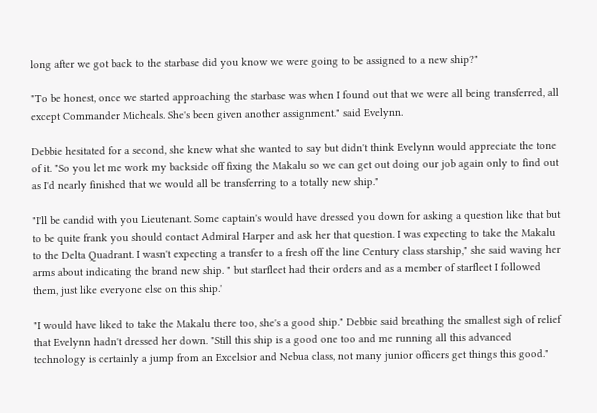long after we got back to the starbase did you know we were going to be assigned to a new ship?"

"To be honest, once we started approaching the starbase was when I found out that we were all being transferred, all except Commander Micheals. She's been given another assignment." said Evelynn.

Debbie hesitated for a second, she knew what she wanted to say but didn't think Evelynn would appreciate the tone of it. "So you let me work my backside off fixing the Makalu so we can get out doing our job again only to find out as I'd nearly finished that we would all be transferring to a totally new ship."

"I'll be candid with you Lieutenant. Some captain's would have dressed you down for asking a question like that but to be quite frank you should contact Admiral Harper and ask her that question. I was expecting to take the Makalu to the Delta Quadrant. I wasn't expecting a transfer to a fresh off the line Century class starship," she said waving her arms about indicating the brand new ship. " but starfleet had their orders and as a member of starfleet I followed them, just like everyone else on this ship.'

"I would have liked to take the Makalu there too, she's a good ship." Debbie said breathing the smallest sigh of relief that Evelynn hadn't dressed her down. "Still this ship is a good one too and me running all this advanced technology is certainly a jump from an Excelsior and Nebua class, not many junior officers get things this good."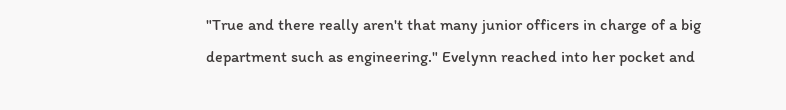"True and there really aren't that many junior officers in charge of a big department such as engineering." Evelynn reached into her pocket and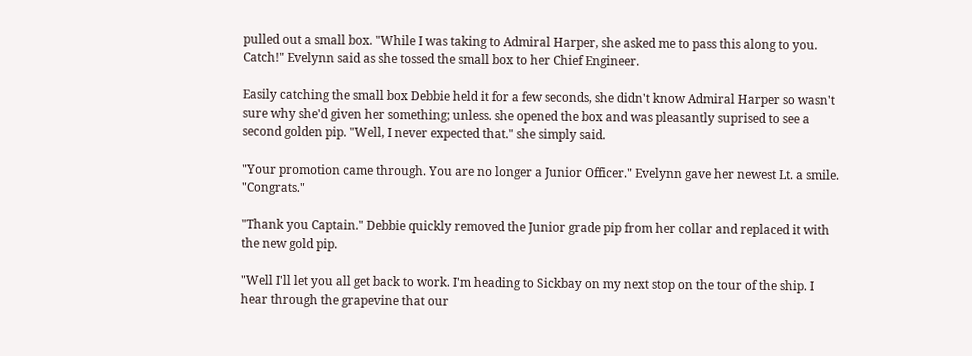pulled out a small box. "While I was taking to Admiral Harper, she asked me to pass this along to you. Catch!" Evelynn said as she tossed the small box to her Chief Engineer.

Easily catching the small box Debbie held it for a few seconds, she didn't know Admiral Harper so wasn't sure why she'd given her something; unless. she opened the box and was pleasantly suprised to see a second golden pip. "Well, I never expected that." she simply said.

"Your promotion came through. You are no longer a Junior Officer." Evelynn gave her newest Lt. a smile. "Congrats."

"Thank you Captain." Debbie quickly removed the Junior grade pip from her collar and replaced it with the new gold pip.

"Well I'll let you all get back to work. I'm heading to Sickbay on my next stop on the tour of the ship. I hear through the grapevine that our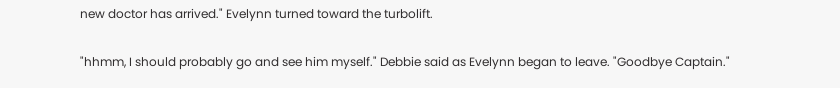new doctor has arrived." Evelynn turned toward the turbolift.

"hhmm, I should probably go and see him myself." Debbie said as Evelynn began to leave. "Goodbye Captain."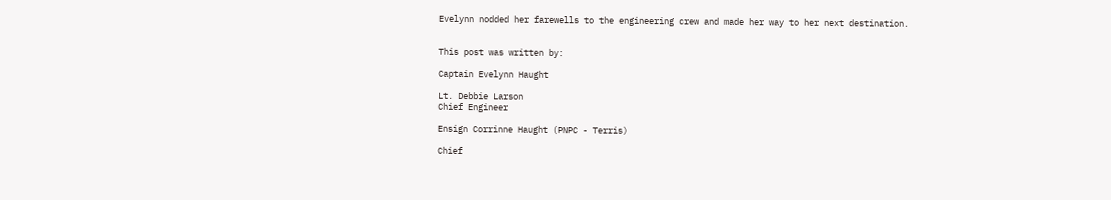Evelynn nodded her farewells to the engineering crew and made her way to her next destination.


This post was written by:

Captain Evelynn Haught

Lt. Debbie Larson
Chief Engineer

Ensign Corrinne Haught (PNPC - Terris)

Chief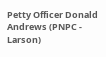Petty Officer Donald Andrews (PNPC - Larson)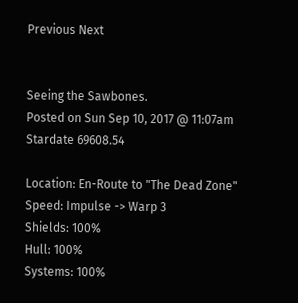Previous Next


Seeing the Sawbones.
Posted on Sun Sep 10, 2017 @ 11:07am
Stardate 69608.54

Location: En-Route to "The Dead Zone"
Speed: Impulse -> Warp 3
Shields: 100%
Hull: 100%
Systems: 100%